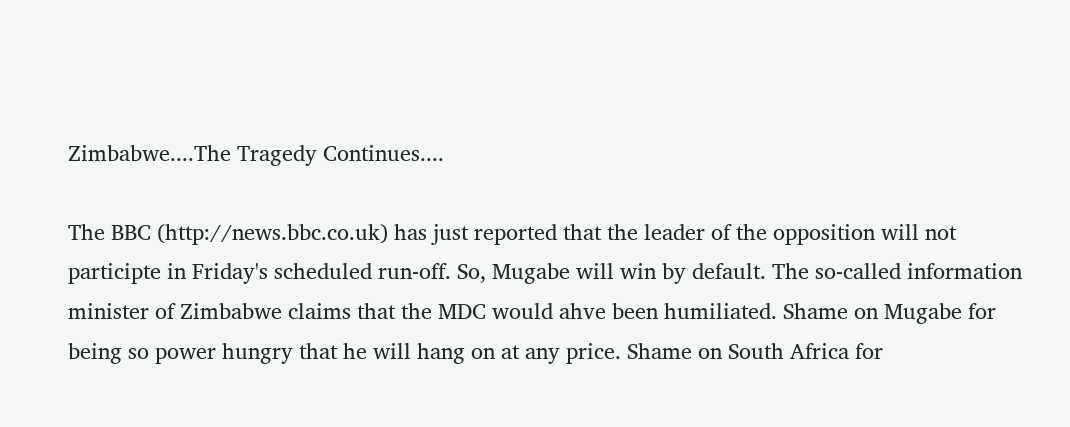Zimbabwe....The Tragedy Continues....

The BBC (http://news.bbc.co.uk) has just reported that the leader of the opposition will not participte in Friday's scheduled run-off. So, Mugabe will win by default. The so-called information minister of Zimbabwe claims that the MDC would ahve been humiliated. Shame on Mugabe for being so power hungry that he will hang on at any price. Shame on South Africa for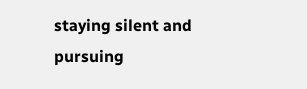staying silent and pursuing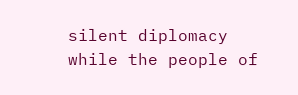silent diplomacy while the people of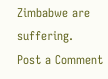Zimbabwe are suffering.
Post a Comment